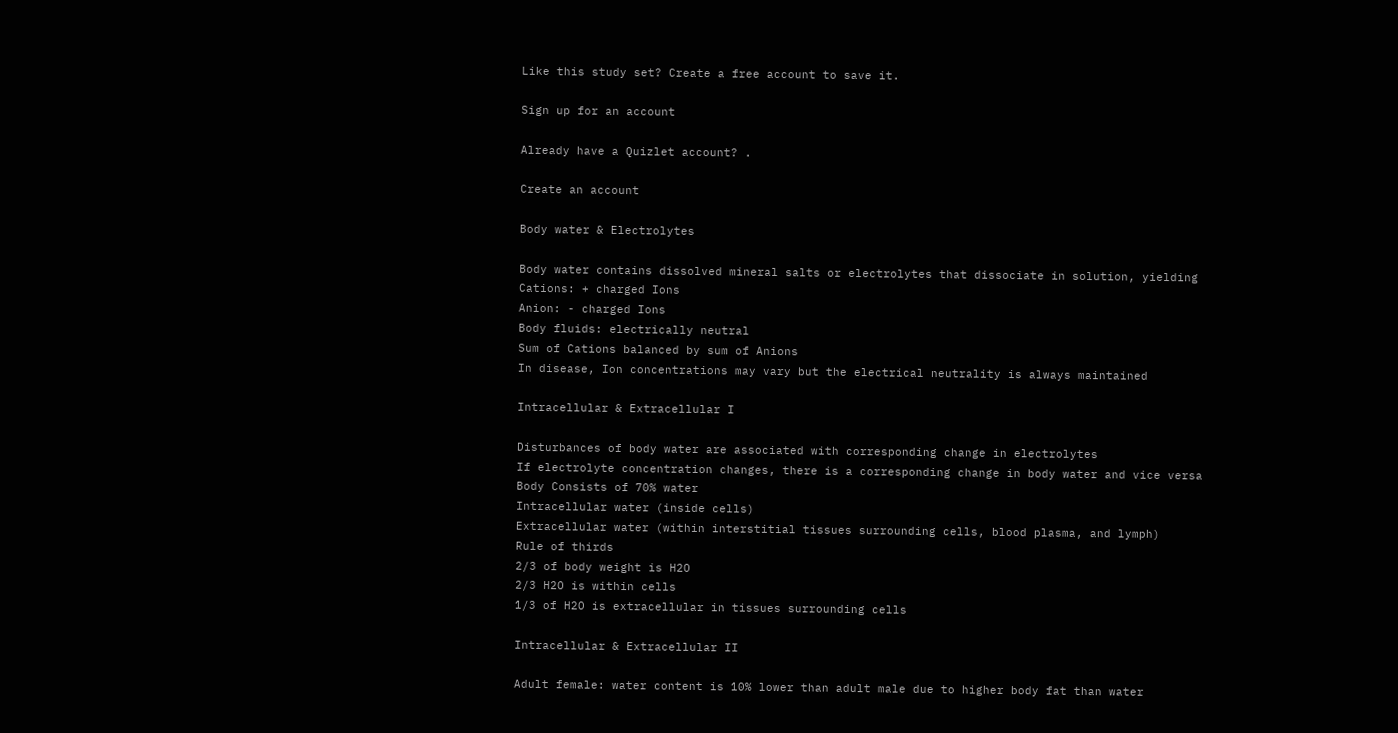Like this study set? Create a free account to save it.

Sign up for an account

Already have a Quizlet account? .

Create an account

Body water & Electrolytes

Body water contains dissolved mineral salts or electrolytes that dissociate in solution, yielding
Cations: + charged Ions
Anion: - charged Ions
Body fluids: electrically neutral
Sum of Cations balanced by sum of Anions
In disease, Ion concentrations may vary but the electrical neutrality is always maintained

Intracellular & Extracellular I

Disturbances of body water are associated with corresponding change in electrolytes
If electrolyte concentration changes, there is a corresponding change in body water and vice versa
Body Consists of 70% water
Intracellular water (inside cells)
Extracellular water (within interstitial tissues surrounding cells, blood plasma, and lymph)
Rule of thirds
2/3 of body weight is H2O
2/3 H2O is within cells
1/3 of H2O is extracellular in tissues surrounding cells

Intracellular & Extracellular II

Adult female: water content is 10% lower than adult male due to higher body fat than water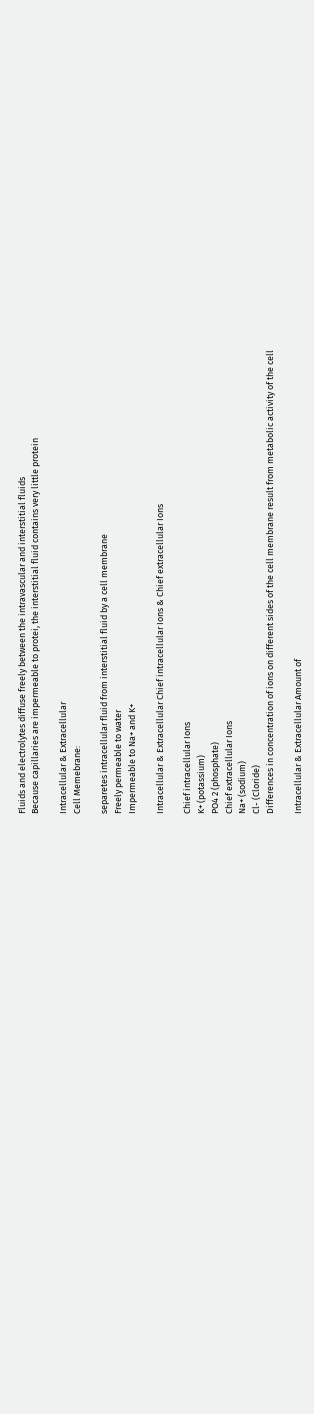Fluids and electrolytes diffuse freely between the intravascular and interstitial fluids
Because capillaries are impermeable to protei, the interstitial fluid contains very little protein

Intracellular & Extracellular
Cell Memebrane:

separetes intracellular fluid from interstitial fluid by a cell membrane
Freely permeable to water
Impermeable to Na+ and K+

Intracellular & Extracellular Chief intracellular Ions & Chief extracellular Ions

Chief intracellular Ions
K+ (potassium)
PO4 2 (phosphate)
Chief extracellular Ions
Na+ (sodium)
Cl- (Cloride)
Differences in concentration of ions on different sides of the cell membrane result from metabolic activity of the cell

Intracellular & Extracellular Amount of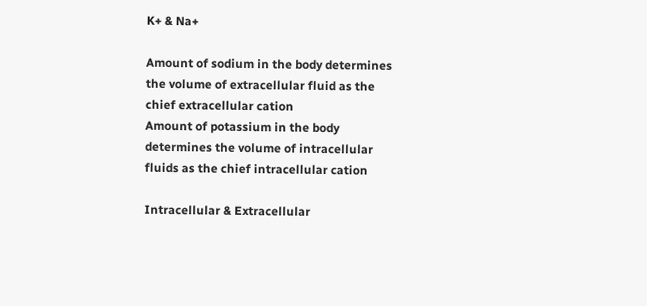K+ & Na+

Amount of sodium in the body determines the volume of extracellular fluid as the chief extracellular cation
Amount of potassium in the body determines the volume of intracellular fluids as the chief intracellular cation

Intracellular & Extracellular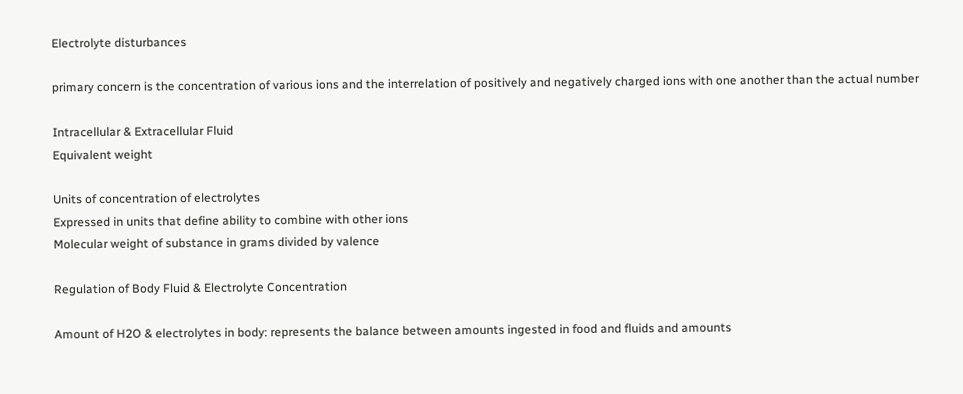Electrolyte disturbances

primary concern is the concentration of various ions and the interrelation of positively and negatively charged ions with one another than the actual number

Intracellular & Extracellular Fluid
Equivalent weight

Units of concentration of electrolytes
Expressed in units that define ability to combine with other ions
Molecular weight of substance in grams divided by valence

Regulation of Body Fluid & Electrolyte Concentration

Amount of H2O & electrolytes in body: represents the balance between amounts ingested in food and fluids and amounts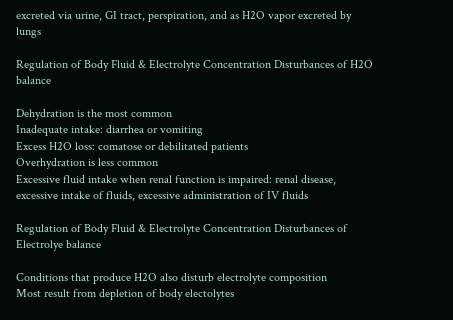excreted via urine, GI tract, perspiration, and as H2O vapor excreted by lungs

Regulation of Body Fluid & Electrolyte Concentration Disturbances of H2O balance

Dehydration is the most common
Inadequate intake: diarrhea or vomiting
Excess H2O loss: comatose or debilitated patients
Overhydration is less common
Excessive fluid intake when renal function is impaired: renal disease, excessive intake of fluids, excessive administration of IV fluids

Regulation of Body Fluid & Electrolyte Concentration Disturbances of Electrolye balance

Conditions that produce H2O also disturb electrolyte composition
Most result from depletion of body electolytes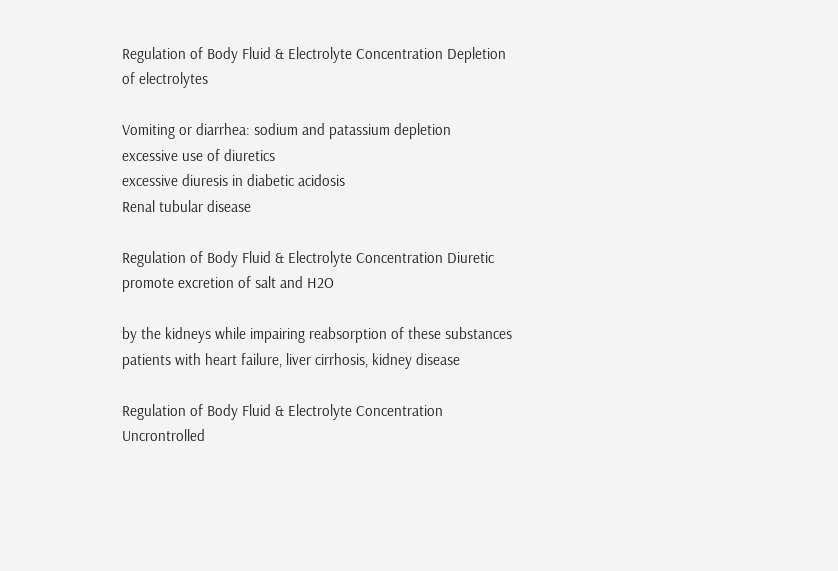Regulation of Body Fluid & Electrolyte Concentration Depletion of electrolytes

Vomiting or diarrhea: sodium and patassium depletion
excessive use of diuretics
excessive diuresis in diabetic acidosis
Renal tubular disease

Regulation of Body Fluid & Electrolyte Concentration Diuretic promote excretion of salt and H2O

by the kidneys while impairing reabsorption of these substances
patients with heart failure, liver cirrhosis, kidney disease

Regulation of Body Fluid & Electrolyte Concentration Uncrontrolled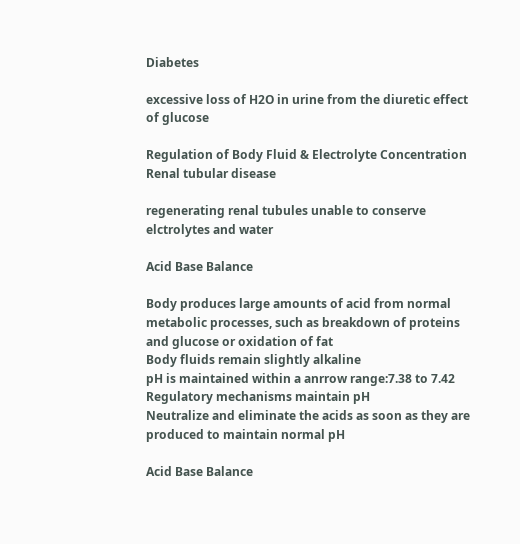Diabetes

excessive loss of H2O in urine from the diuretic effect of glucose

Regulation of Body Fluid & Electrolyte Concentration Renal tubular disease

regenerating renal tubules unable to conserve elctrolytes and water

Acid Base Balance

Body produces large amounts of acid from normal metabolic processes, such as breakdown of proteins and glucose or oxidation of fat
Body fluids remain slightly alkaline
pH is maintained within a anrrow range:7.38 to 7.42
Regulatory mechanisms maintain pH
Neutralize and eliminate the acids as soon as they are produced to maintain normal pH

Acid Base Balance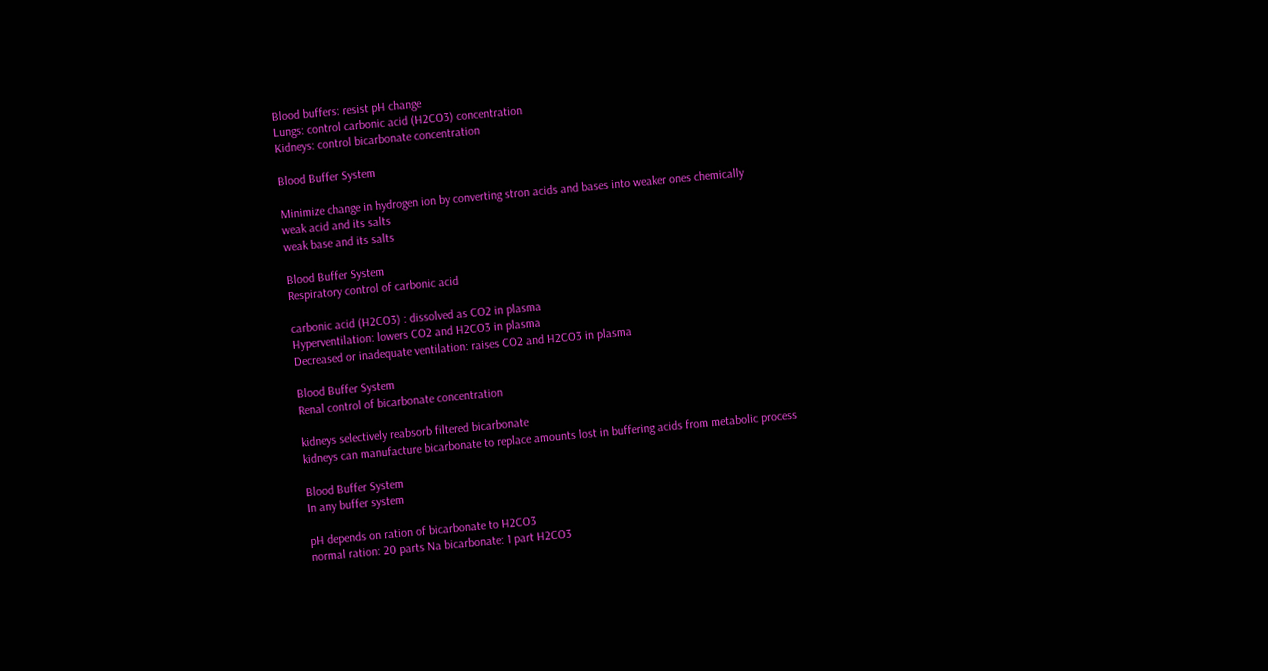Blood buffers: resist pH change
Lungs: control carbonic acid (H2CO3) concentration
Kidneys: control bicarbonate concentration

Blood Buffer System

Minimize change in hydrogen ion by converting stron acids and bases into weaker ones chemically
weak acid and its salts
weak base and its salts

Blood Buffer System
Respiratory control of carbonic acid

carbonic acid (H2CO3) : dissolved as CO2 in plasma
Hyperventilation: lowers CO2 and H2CO3 in plasma
Decreased or inadequate ventilation: raises CO2 and H2CO3 in plasma

Blood Buffer System
Renal control of bicarbonate concentration

kidneys selectively reabsorb filtered bicarbonate
kidneys can manufacture bicarbonate to replace amounts lost in buffering acids from metabolic process

Blood Buffer System
In any buffer system

pH depends on ration of bicarbonate to H2CO3
normal ration: 20 parts Na bicarbonate: 1 part H2CO3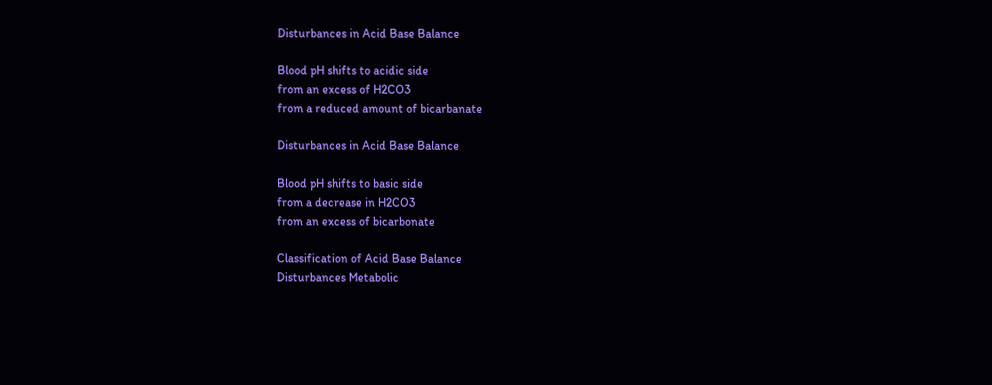Disturbances in Acid Base Balance

Blood pH shifts to acidic side
from an excess of H2CO3
from a reduced amount of bicarbanate

Disturbances in Acid Base Balance

Blood pH shifts to basic side
from a decrease in H2CO3
from an excess of bicarbonate

Classification of Acid Base Balance
Disturbances Metabolic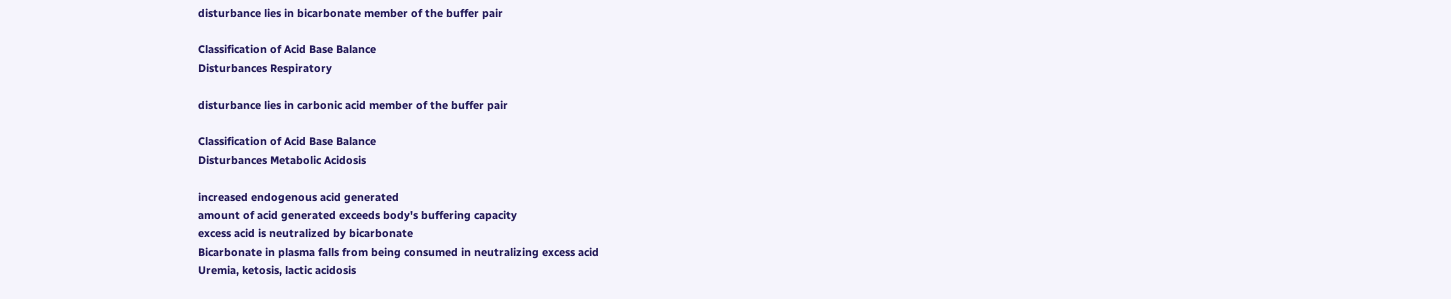disturbance lies in bicarbonate member of the buffer pair

Classification of Acid Base Balance
Disturbances Respiratory

disturbance lies in carbonic acid member of the buffer pair

Classification of Acid Base Balance
Disturbances Metabolic Acidosis

increased endogenous acid generated
amount of acid generated exceeds body's buffering capacity
excess acid is neutralized by bicarbonate
Bicarbonate in plasma falls from being consumed in neutralizing excess acid
Uremia, ketosis, lactic acidosis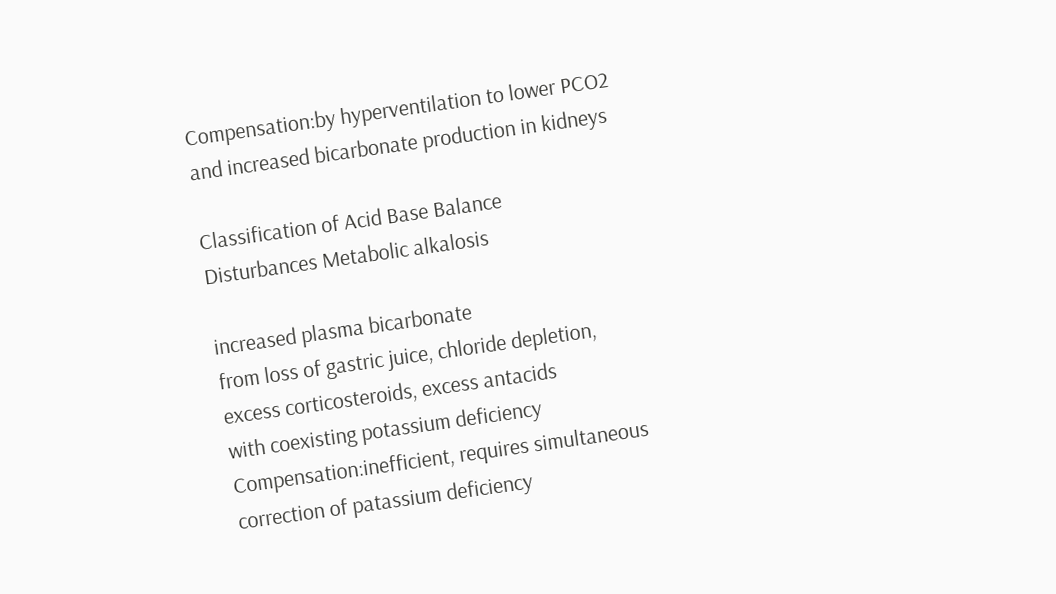Compensation:by hyperventilation to lower PCO2 and increased bicarbonate production in kidneys

Classification of Acid Base Balance
Disturbances Metabolic alkalosis

increased plasma bicarbonate
from loss of gastric juice, chloride depletion, excess corticosteroids, excess antacids
with coexisting potassium deficiency
Compensation:inefficient, requires simultaneous correction of patassium deficiency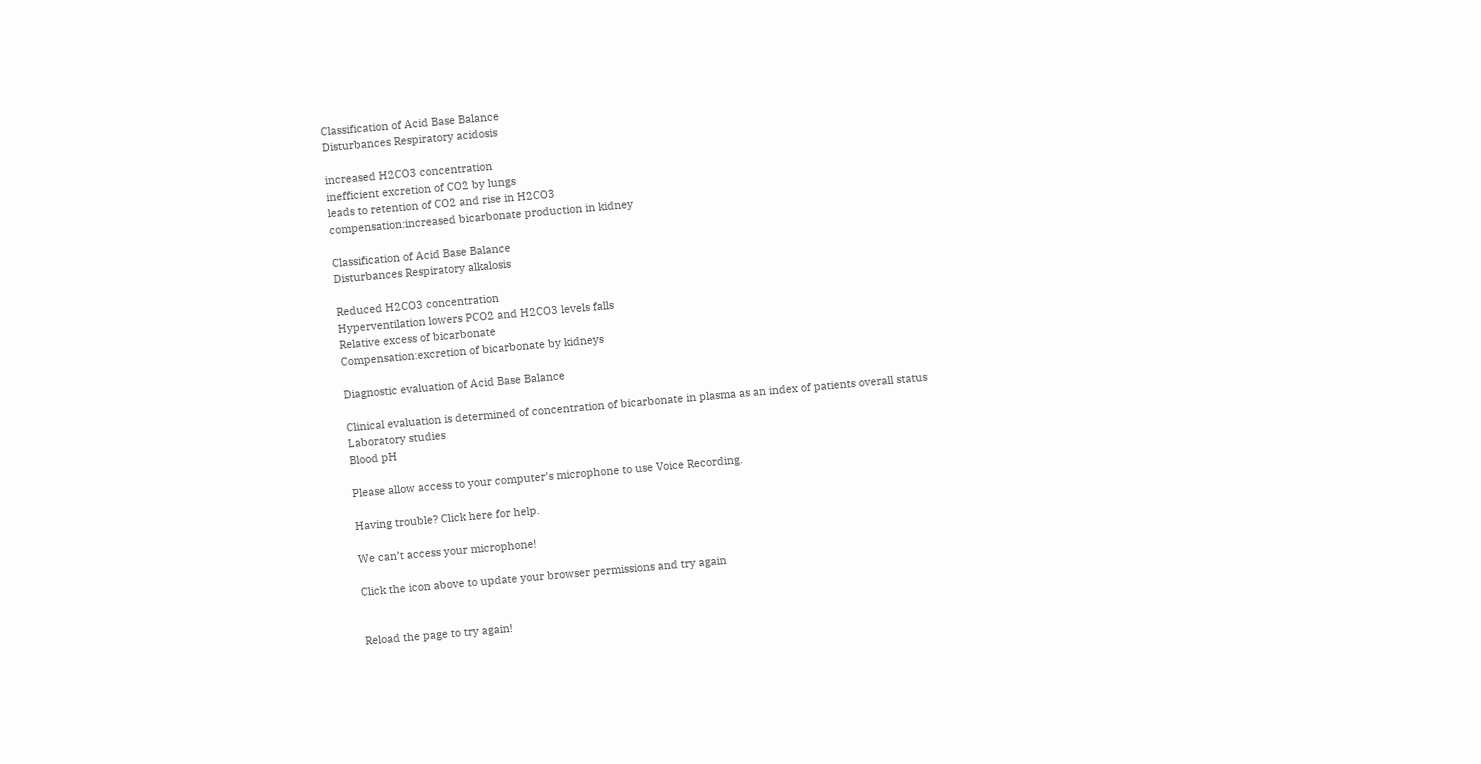Classification of Acid Base Balance
Disturbances Respiratory acidosis

increased H2CO3 concentration
inefficient excretion of CO2 by lungs
leads to retention of CO2 and rise in H2CO3
compensation:increased bicarbonate production in kidney

Classification of Acid Base Balance
Disturbances Respiratory alkalosis

Reduced H2CO3 concentration
Hyperventilation lowers PCO2 and H2CO3 levels falls
Relative excess of bicarbonate
Compensation:excretion of bicarbonate by kidneys

Diagnostic evaluation of Acid Base Balance

Clinical evaluation is determined of concentration of bicarbonate in plasma as an index of patients overall status
Laboratory studies
Blood pH

Please allow access to your computer’s microphone to use Voice Recording.

Having trouble? Click here for help.

We can’t access your microphone!

Click the icon above to update your browser permissions and try again


Reload the page to try again!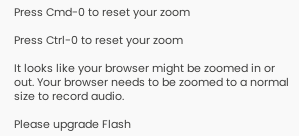Press Cmd-0 to reset your zoom

Press Ctrl-0 to reset your zoom

It looks like your browser might be zoomed in or out. Your browser needs to be zoomed to a normal size to record audio.

Please upgrade Flash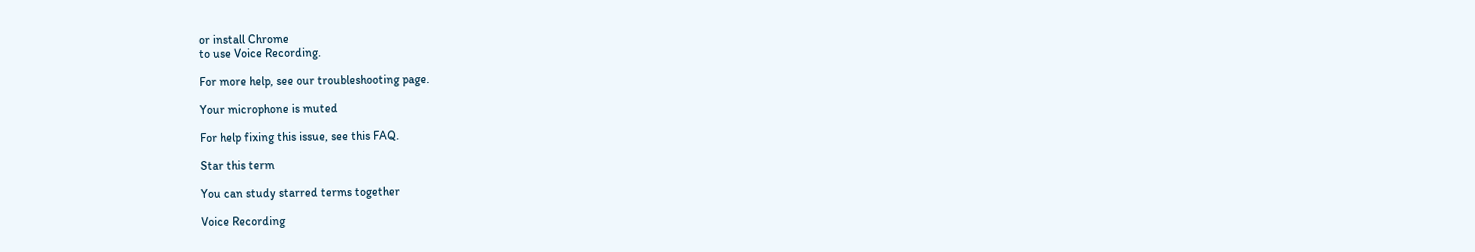or install Chrome
to use Voice Recording.

For more help, see our troubleshooting page.

Your microphone is muted

For help fixing this issue, see this FAQ.

Star this term

You can study starred terms together

Voice Recording